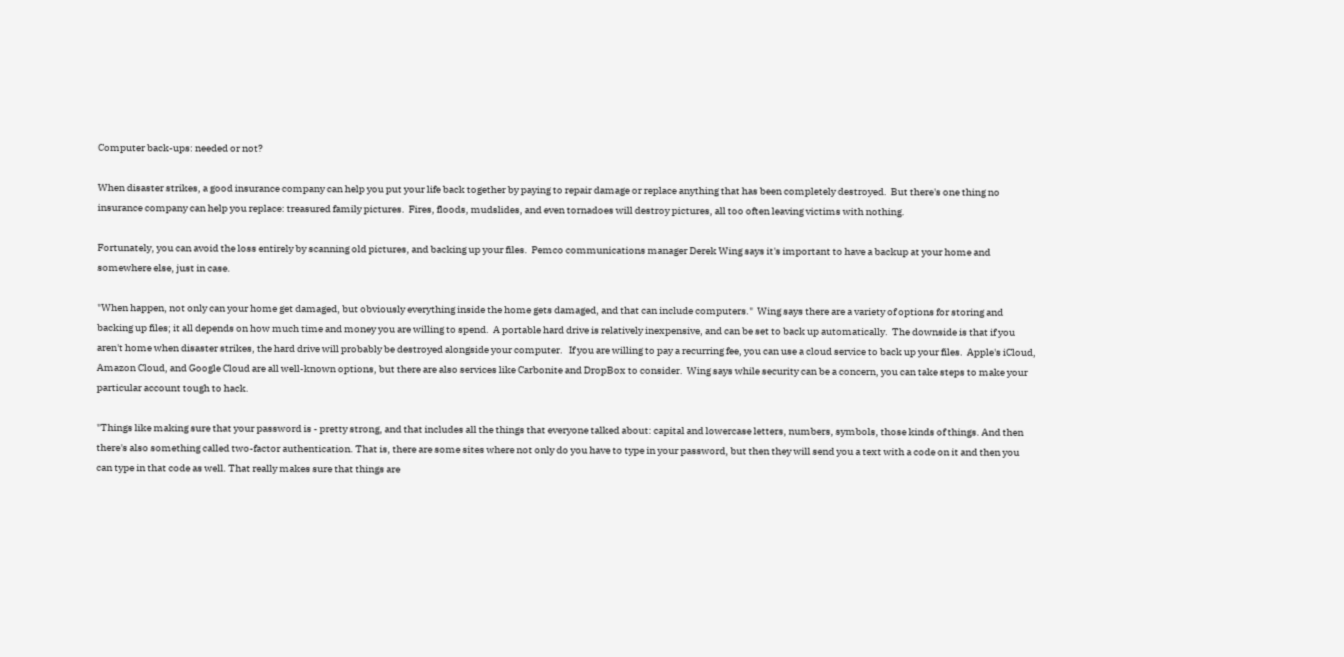Computer back-ups: needed or not?

When disaster strikes, a good insurance company can help you put your life back together by paying to repair damage or replace anything that has been completely destroyed.  But there's one thing no insurance company can help you replace: treasured family pictures.  Fires, floods, mudslides, and even tornadoes will destroy pictures, all too often leaving victims with nothing.

Fortunately, you can avoid the loss entirely by scanning old pictures, and backing up your files.  Pemco communications manager Derek Wing says it's important to have a backup at your home and somewhere else, just in case.

"When happen, not only can your home get damaged, but obviously everything inside the home gets damaged, and that can include computers."  Wing says there are a variety of options for storing and backing up files; it all depends on how much time and money you are willing to spend.  A portable hard drive is relatively inexpensive, and can be set to back up automatically.  The downside is that if you aren't home when disaster strikes, the hard drive will probably be destroyed alongside your computer.   If you are willing to pay a recurring fee, you can use a cloud service to back up your files.  Apple's iCloud, Amazon Cloud, and Google Cloud are all well-known options, but there are also services like Carbonite and DropBox to consider.  Wing says while security can be a concern, you can take steps to make your particular account tough to hack.

"Things like making sure that your password is - pretty strong, and that includes all the things that everyone talked about: capital and lowercase letters, numbers, symbols, those kinds of things. And then there's also something called two-factor authentication. That is, there are some sites where not only do you have to type in your password, but then they will send you a text with a code on it and then you can type in that code as well. That really makes sure that things are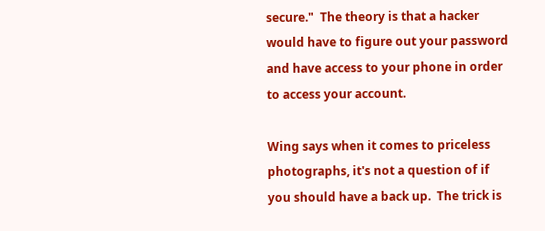secure."  The theory is that a hacker would have to figure out your password and have access to your phone in order to access your account.

Wing says when it comes to priceless photographs, it's not a question of if you should have a back up.  The trick is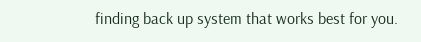finding back up system that works best for you.